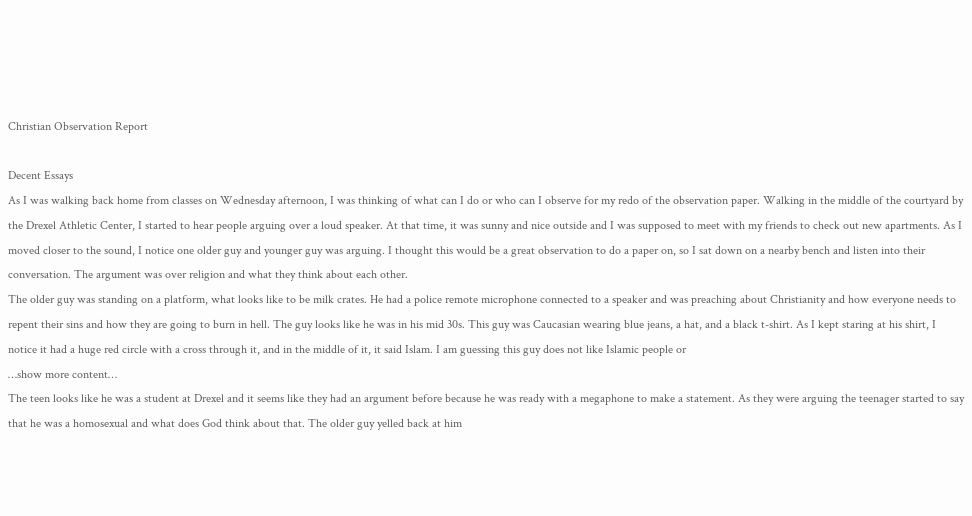Christian Observation Report

Decent Essays
As I was walking back home from classes on Wednesday afternoon, I was thinking of what can I do or who can I observe for my redo of the observation paper. Walking in the middle of the courtyard by the Drexel Athletic Center, I started to hear people arguing over a loud speaker. At that time, it was sunny and nice outside and I was supposed to meet with my friends to check out new apartments. As I moved closer to the sound, I notice one older guy and younger guy was arguing. I thought this would be a great observation to do a paper on, so I sat down on a nearby bench and listen into their conversation. The argument was over religion and what they think about each other.
The older guy was standing on a platform, what looks like to be milk crates. He had a police remote microphone connected to a speaker and was preaching about Christianity and how everyone needs to repent their sins and how they are going to burn in hell. The guy looks like he was in his mid 30s. This guy was Caucasian wearing blue jeans, a hat, and a black t-shirt. As I kept staring at his shirt, I notice it had a huge red circle with a cross through it, and in the middle of it, it said Islam. I am guessing this guy does not like Islamic people or
…show more content…
The teen looks like he was a student at Drexel and it seems like they had an argument before because he was ready with a megaphone to make a statement. As they were arguing the teenager started to say that he was a homosexual and what does God think about that. The older guy yelled back at him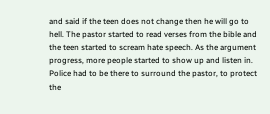and said if the teen does not change then he will go to hell. The pastor started to read verses from the bible and the teen started to scream hate speech. As the argument progress, more people started to show up and listen in. Police had to be there to surround the pastor, to protect the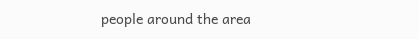people around the area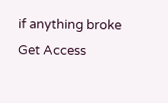if anything broke
Get Access